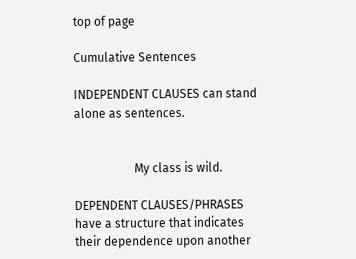top of page

Cumulative Sentences

INDEPENDENT CLAUSES can stand alone as sentences.


                    My class is wild.

DEPENDENT CLAUSES/PHRASES have a structure that indicates their dependence upon another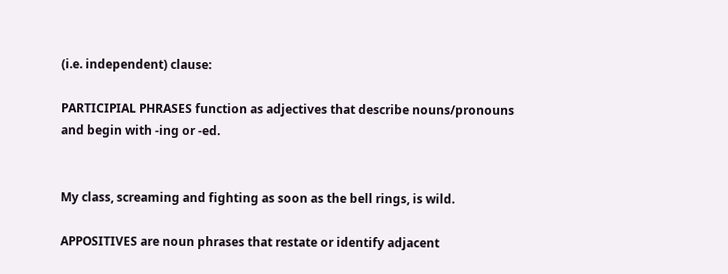(i.e. independent) clause:

PARTICIPIAL PHRASES function as adjectives that describe nouns/pronouns and begin with -ing or -ed.


My class, screaming and fighting as soon as the bell rings, is wild.

APPOSITIVES are noun phrases that restate or identify adjacent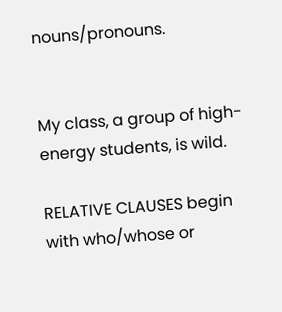nouns/pronouns.


My class, a group of high-energy students, is wild.

RELATIVE CLAUSES begin with who/whose or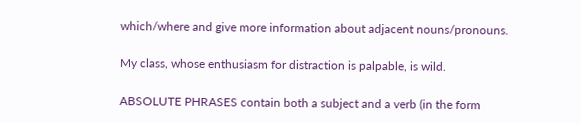which/where and give more information about adjacent nouns/pronouns.

My class, whose enthusiasm for distraction is palpable, is wild.

ABSOLUTE PHRASES contain both a subject and a verb (in the form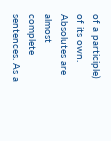of a participle) of its own. Absolutes are almost complete sentences. As a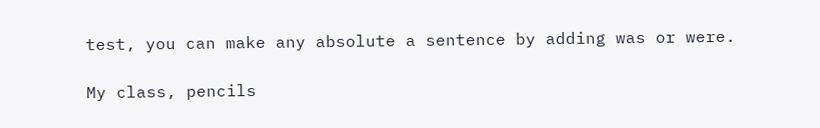test, you can make any absolute a sentence by adding was or were.

My class, pencils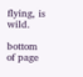flying, is wild.

bottom of page